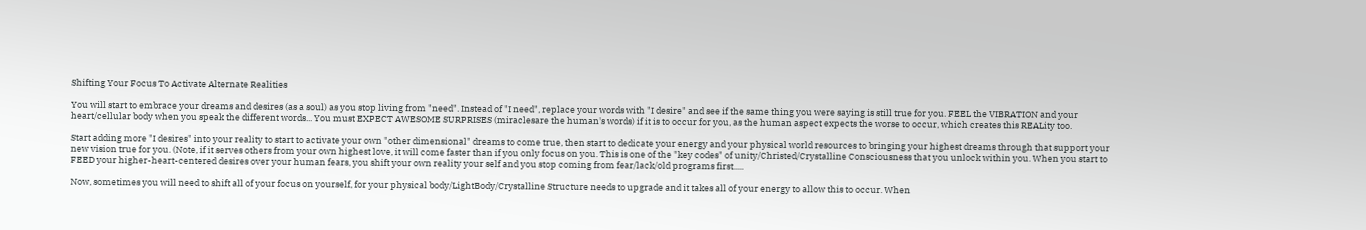Shifting Your Focus To Activate Alternate Realities

You will start to embrace your dreams and desires (as a soul) as you stop living from "need". Instead of "I need", replace your words with "I desire" and see if the same thing you were saying is still true for you. FEEL the VIBRATION and your heart/cellular body when you speak the different words... You must EXPECT AWESOME SURPRISES (miraclesare the human's words) if it is to occur for you, as the human aspect expects the worse to occur, which creates this REALity too.

Start adding more "I desires" into your reality to start to activate your own "other dimensional" dreams to come true, then start to dedicate your energy and your physical world resources to bringing your highest dreams through that support your new vision true for you. (Note, if it serves others from your own highest love, it will come faster than if you only focus on you. This is one of the "key codes" of unity/Christed/Crystalline Consciousness that you unlock within you. When you start to FEED your higher-heart-centered desires over your human fears, you shift your own reality your self and you stop coming from fear/lack/old programs first.....

Now, sometimes you will need to shift all of your focus on yourself, for your physical body/LightBody/Crystalline Structure needs to upgrade and it takes all of your energy to allow this to occur. When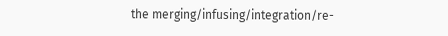the merging/infusing/integration/re-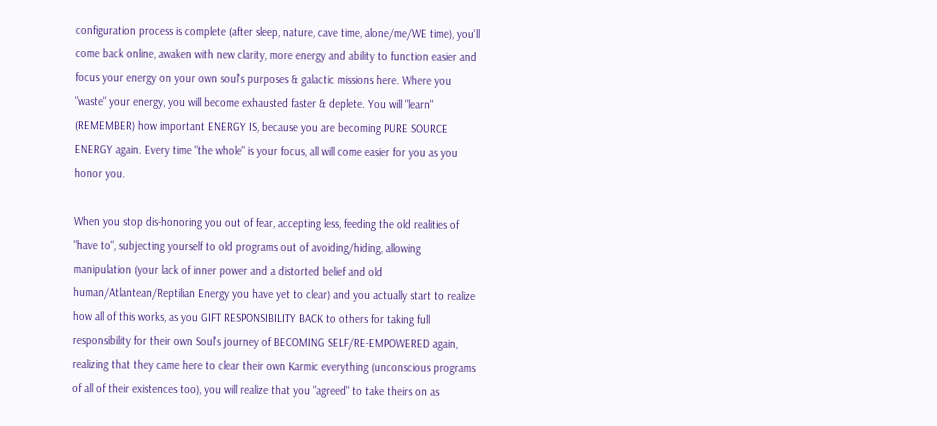configuration process is complete (after sleep, nature, cave time, alone/me/WE time), you'll come back online, awaken with new clarity, more energy and ability to function easier and focus your energy on your own soul's purposes & galactic missions here. Where you "waste" your energy, you will become exhausted faster & deplete. You will "learn" (REMEMBER) how important ENERGY IS, because you are becoming PURE SOURCE ENERGY again. Every time "the whole" is your focus, all will come easier for you as you honor you.

When you stop dis-honoring you out of fear, accepting less, feeding the old realities of "have to", subjecting yourself to old programs out of avoiding/hiding, allowing manipulation (your lack of inner power and a distorted belief and old human/Atlantean/Reptilian Energy you have yet to clear) and you actually start to realize how all of this works, as you GIFT RESPONSIBILITY BACK to others for taking full responsibility for their own Soul's journey of BECOMING SELF/RE-EMPOWERED again, realizing that they came here to clear their own Karmic everything (unconscious programs of all of their existences too), you will realize that you "agreed" to take theirs on as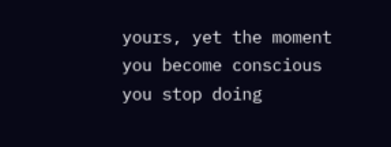yours, yet the moment you become conscious you stop doing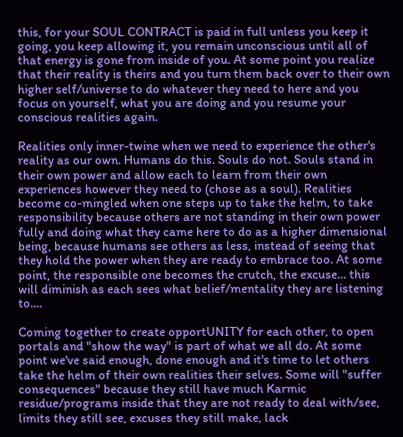this, for your SOUL CONTRACT is paid in full unless you keep it going, you keep allowing it, you remain unconscious until all of that energy is gone from inside of you. At some point you realize that their reality is theirs and you turn them back over to their own higher self/universe to do whatever they need to here and you focus on yourself, what you are doing and you resume your conscious realities again.

Realities only inner-twine when we need to experience the other's reality as our own. Humans do this. Souls do not. Souls stand in their own power and allow each to learn from their own experiences however they need to (chose as a soul). Realities become co-mingled when one steps up to take the helm, to take responsibility because others are not standing in their own power fully and doing what they came here to do as a higher dimensional being, because humans see others as less, instead of seeing that they hold the power when they are ready to embrace too. At some point, the responsible one becomes the crutch, the excuse... this will diminish as each sees what belief/mentality they are listening to....

Coming together to create opportUNITY for each other, to open portals and "show the way" is part of what we all do. At some point we've said enough, done enough and it's time to let others take the helm of their own realities their selves. Some will "suffer consequences" because they still have much Karmic residue/programs inside that they are not ready to deal with/see, limits they still see, excuses they still make, lack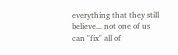everything that they still believe... not one of us can "fix" all of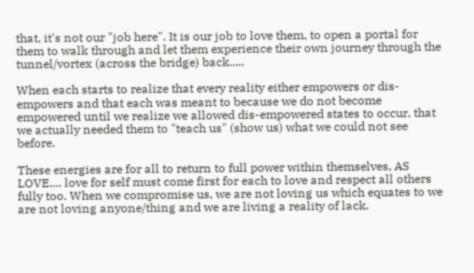that, it's not our "job here". It is our job to love them, to open a portal for them to walk through and let them experience their own journey through the tunnel/vortex (across the bridge) back.....

When each starts to realize that every reality either empowers or dis-empowers and that each was meant to because we do not become empowered until we realize we allowed dis-empowered states to occur, that we actually needed them to "teach us" (show us) what we could not see before.

These energies are for all to return to full power within themselves, AS LOVE.... love for self must come first for each to love and respect all others fully too. When we compromise us, we are not loving us which equates to we are not loving anyone/thing and we are living a reality of lack.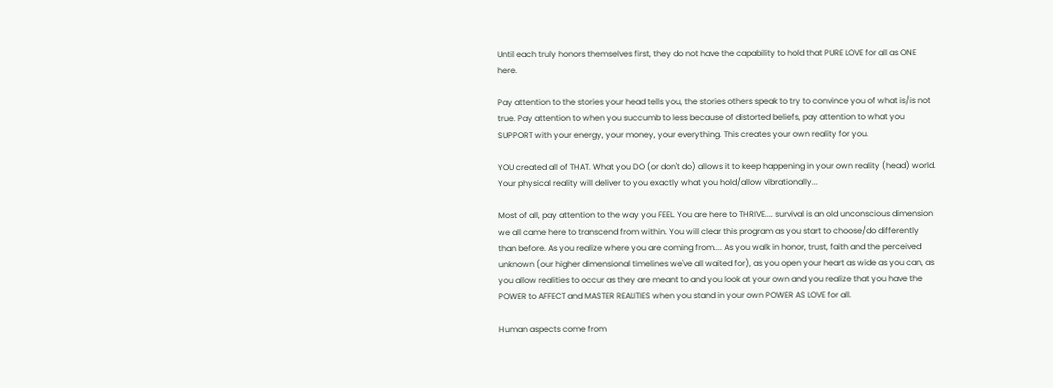Until each truly honors themselves first, they do not have the capability to hold that PURE LOVE for all as ONE here.

Pay attention to the stories your head tells you, the stories others speak to try to convince you of what is/is not true. Pay attention to when you succumb to less because of distorted beliefs, pay attention to what you SUPPORT with your energy, your money, your everything. This creates your own reality for you.

YOU created all of THAT. What you DO (or don't do) allows it to keep happening in your own reality (head) world. Your physical reality will deliver to you exactly what you hold/allow vibrationally...

Most of all, pay attention to the way you FEEL. You are here to THRIVE.... survival is an old unconscious dimension we all came here to transcend from within. You will clear this program as you start to choose/do differently than before. As you realize where you are coming from.... As you walk in honor, trust, faith and the perceived unknown (our higher dimensional timelines we've all waited for), as you open your heart as wide as you can, as you allow realities to occur as they are meant to and you look at your own and you realize that you have the POWER to AFFECT and MASTER REALITIES when you stand in your own POWER AS LOVE for all.

Human aspects come from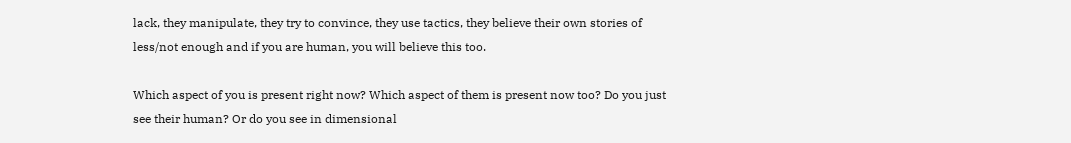lack, they manipulate, they try to convince, they use tactics, they believe their own stories of less/not enough and if you are human, you will believe this too.

Which aspect of you is present right now? Which aspect of them is present now too? Do you just see their human? Or do you see in dimensional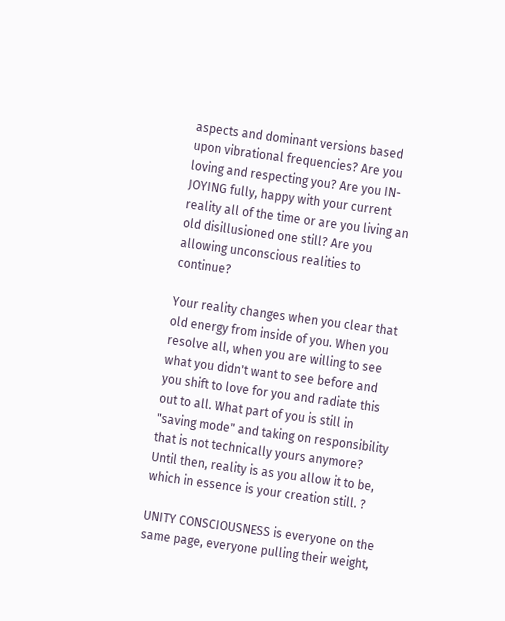aspects and dominant versions based upon vibrational frequencies? Are you loving and respecting you? Are you IN-JOYING fully, happy with your current reality all of the time or are you living an old disillusioned one still? Are you allowing unconscious realities to continue?

Your reality changes when you clear that old energy from inside of you. When you resolve all, when you are willing to see what you didn't want to see before and you shift to love for you and radiate this out to all. What part of you is still in "saving mode" and taking on responsibility that is not technically yours anymore? Until then, reality is as you allow it to be, which in essence is your creation still. ?

UNITY CONSCIOUSNESS is everyone on the same page, everyone pulling their weight,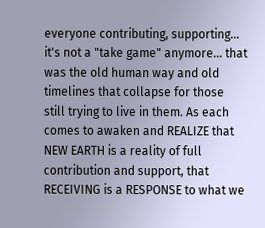everyone contributing, supporting... it's not a "take game" anymore... that was the old human way and old timelines that collapse for those still trying to live in them. As each comes to awaken and REALIZE that NEW EARTH is a reality of full contribution and support, that RECEIVING is a RESPONSE to what we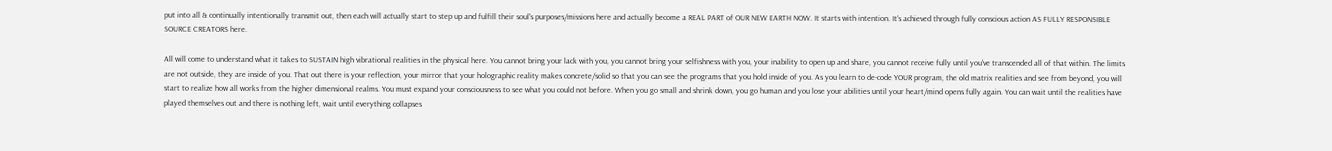put into all & continually intentionally transmit out, then each will actually start to step up and fulfill their soul's purposes/missions here and actually become a REAL PART of OUR NEW EARTH NOW. It starts with intention. It's achieved through fully conscious action AS FULLY RESPONSIBLE SOURCE CREATORS here.

All will come to understand what it takes to SUSTAIN high vibrational realities in the physical here. You cannot bring your lack with you, you cannot bring your selfishness with you, your inability to open up and share, you cannot receive fully until you've transcended all of that within. The limits are not outside, they are inside of you. That out there is your reflection, your mirror that your holographic reality makes concrete/solid so that you can see the programs that you hold inside of you. As you learn to de-code YOUR program, the old matrix realities and see from beyond, you will start to realize how all works from the higher dimensional realms. You must expand your consciousness to see what you could not before. When you go small and shrink down, you go human and you lose your abilities until your heart/mind opens fully again. You can wait until the realities have played themselves out and there is nothing left, wait until everything collapses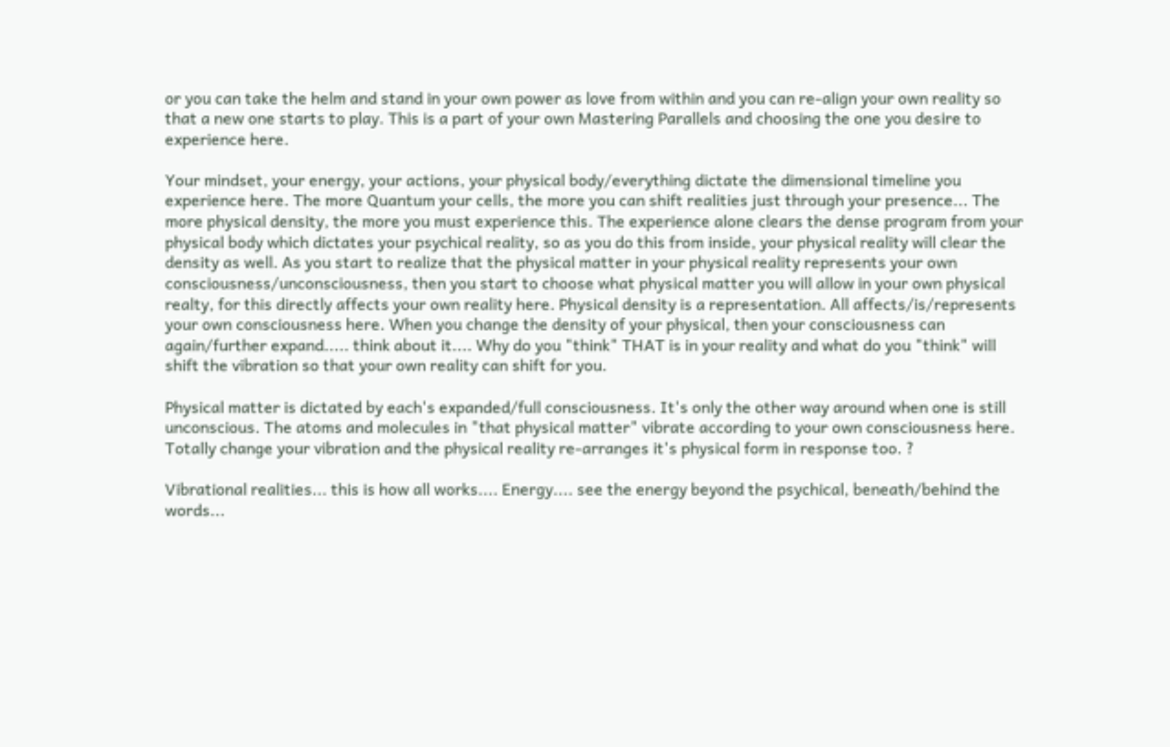or you can take the helm and stand in your own power as love from within and you can re-align your own reality so that a new one starts to play. This is a part of your own Mastering Parallels and choosing the one you desire to experience here.

Your mindset, your energy, your actions, your physical body/everything dictate the dimensional timeline you experience here. The more Quantum your cells, the more you can shift realities just through your presence... The more physical density, the more you must experience this. The experience alone clears the dense program from your physical body which dictates your psychical reality, so as you do this from inside, your physical reality will clear the density as well. As you start to realize that the physical matter in your physical reality represents your own consciousness/unconsciousness, then you start to choose what physical matter you will allow in your own physical realty, for this directly affects your own reality here. Physical density is a representation. All affects/is/represents your own consciousness here. When you change the density of your physical, then your consciousness can again/further expand..... think about it.... Why do you "think" THAT is in your reality and what do you "think" will shift the vibration so that your own reality can shift for you.

Physical matter is dictated by each's expanded/full consciousness. It's only the other way around when one is still unconscious. The atoms and molecules in "that physical matter" vibrate according to your own consciousness here. Totally change your vibration and the physical reality re-arranges it's physical form in response too. ?

Vibrational realities... this is how all works.... Energy.... see the energy beyond the psychical, beneath/behind the words...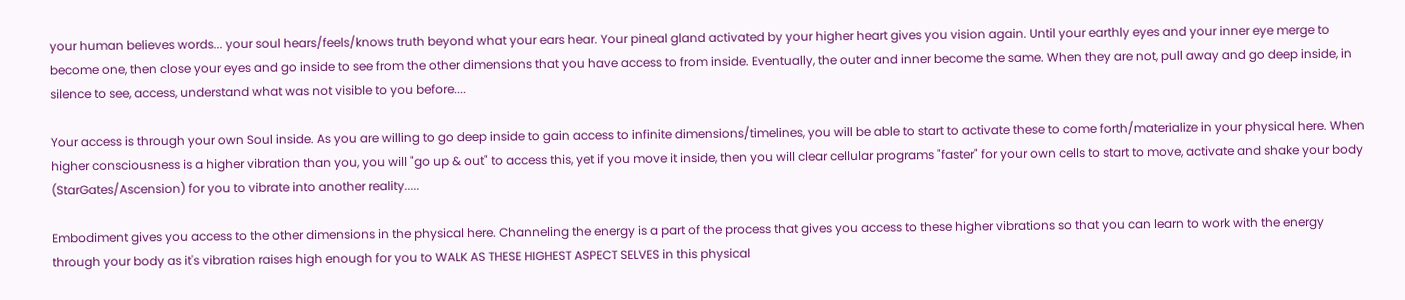your human believes words... your soul hears/feels/knows truth beyond what your ears hear. Your pineal gland activated by your higher heart gives you vision again. Until your earthly eyes and your inner eye merge to become one, then close your eyes and go inside to see from the other dimensions that you have access to from inside. Eventually, the outer and inner become the same. When they are not, pull away and go deep inside, in silence to see, access, understand what was not visible to you before....

Your access is through your own Soul inside. As you are willing to go deep inside to gain access to infinite dimensions/timelines, you will be able to start to activate these to come forth/materialize in your physical here. When higher consciousness is a higher vibration than you, you will "go up & out" to access this, yet if you move it inside, then you will clear cellular programs "faster" for your own cells to start to move, activate and shake your body (StarGates/Ascension) for you to vibrate into another reality.....

Embodiment gives you access to the other dimensions in the physical here. Channeling the energy is a part of the process that gives you access to these higher vibrations so that you can learn to work with the energy through your body as it's vibration raises high enough for you to WALK AS THESE HIGHEST ASPECT SELVES in this physical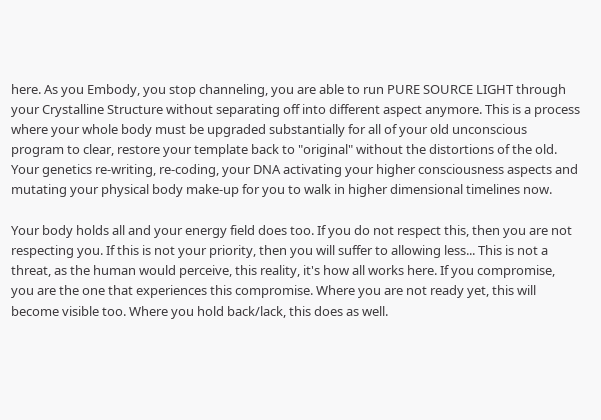here. As you Embody, you stop channeling, you are able to run PURE SOURCE LIGHT through your Crystalline Structure without separating off into different aspect anymore. This is a process where your whole body must be upgraded substantially for all of your old unconscious program to clear, restore your template back to "original" without the distortions of the old. Your genetics re-writing, re-coding, your DNA activating your higher consciousness aspects and mutating your physical body make-up for you to walk in higher dimensional timelines now.

Your body holds all and your energy field does too. If you do not respect this, then you are not respecting you. If this is not your priority, then you will suffer to allowing less... This is not a threat, as the human would perceive, this reality, it's how all works here. If you compromise, you are the one that experiences this compromise. Where you are not ready yet, this will become visible too. Where you hold back/lack, this does as well.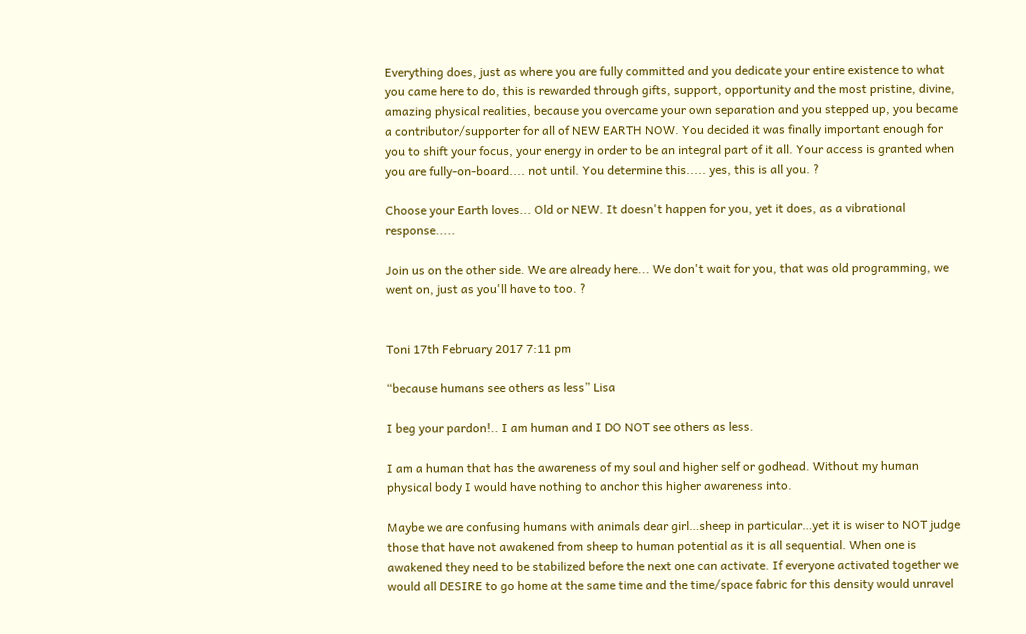Everything does, just as where you are fully committed and you dedicate your entire existence to what you came here to do, this is rewarded through gifts, support, opportunity and the most pristine, divine, amazing physical realities, because you overcame your own separation and you stepped up, you became a contributor/supporter for all of NEW EARTH NOW. You decided it was finally important enough for you to shift your focus, your energy in order to be an integral part of it all. Your access is granted when you are fully-on-board.... not until. You determine this..... yes, this is all you. ?

Choose your Earth loves... Old or NEW. It doesn't happen for you, yet it does, as a vibrational response.....

Join us on the other side. We are already here... We don't wait for you, that was old programming, we went on, just as you'll have to too. ?


Toni 17th February 2017 7:11 pm

“because humans see others as less” Lisa

I beg your pardon!.. I am human and I DO NOT see others as less.

I am a human that has the awareness of my soul and higher self or godhead. Without my human physical body I would have nothing to anchor this higher awareness into.

Maybe we are confusing humans with animals dear girl…sheep in particular…yet it is wiser to NOT judge those that have not awakened from sheep to human potential as it is all sequential. When one is awakened they need to be stabilized before the next one can activate. If everyone activated together we would all DESIRE to go home at the same time and the time/space fabric for this density would unravel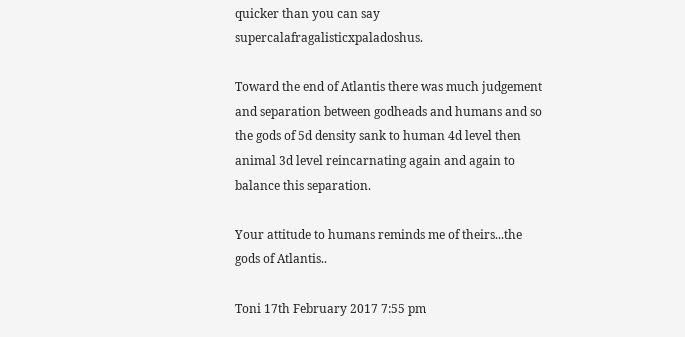quicker than you can say supercalafragalisticxpaladoshus.

Toward the end of Atlantis there was much judgement and separation between godheads and humans and so the gods of 5d density sank to human 4d level then animal 3d level reincarnating again and again to balance this separation.

Your attitude to humans reminds me of theirs...the gods of Atlantis..

Toni 17th February 2017 7:55 pm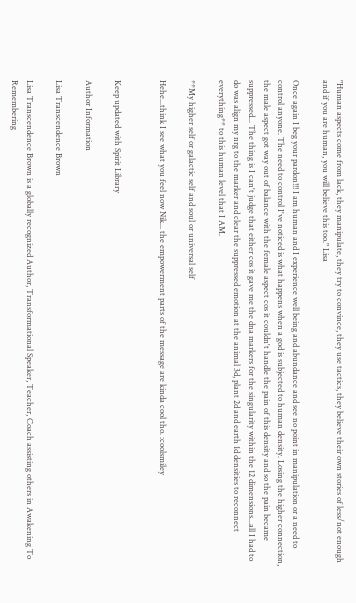"Human aspects come from lack, they manipulate, they try to convince, they use tactics, they believe their own stories of less/not enough and if you are human, you will believe this too." Lisa

Once again I beg your pardon!!! I am human and I experience well being and abundance and see no point in manipulation or a need to control anyone. The need to control I've noticed is what happens when a god is subjected to human density. Losing the higher connection, the male aspect got way out of balance with the female aspect cos it couldn't handle the pain of this density and so the pain became suppressed... The thing is I can't judge that either cos it gave me the dna markers for the singularity within the 12 dimensions...all I had to do was align my nrg to the marker and clear the suppressed emotion at the animal 3d, plant 2d and earth 1d densities to reconnect everything** to this human level that I AM.

**My higher self or galactic self and soul or universal self

Hehe...think I see what you feel now Nik... the empowerment parts of the message are kinda cool tho. :coolsmiley


Keep updated with Spirit Library

Author Information

Lisa Transcendence Brown

Lisa Transcendence Brown is a globally recognized Author, Transformational Speaker, Teacher, Coach assisting others in Awakening To Remembering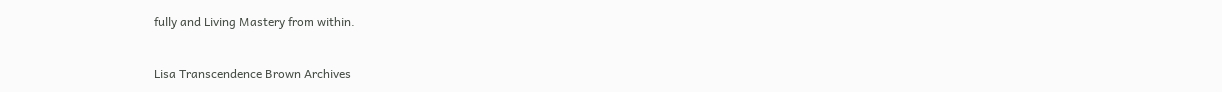fully and Living Mastery from within.


Lisa Transcendence Brown Archives